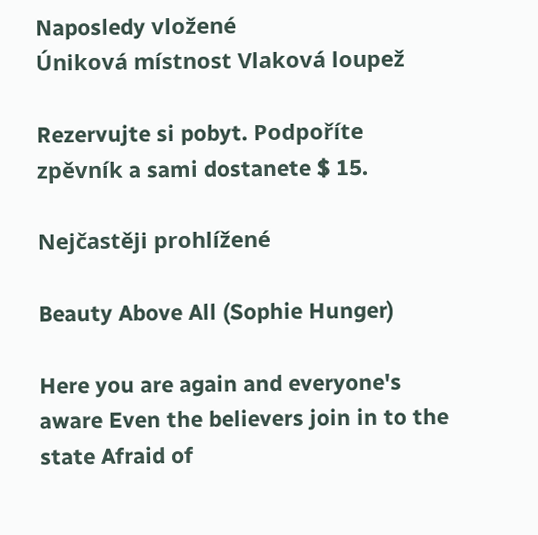Naposledy vložené
Úniková místnost Vlaková loupež

Rezervujte si pobyt. Podpoříte zpěvník a sami dostanete $ 15.

Nejčastěji prohlížené

Beauty Above All (Sophie Hunger)

Here you are again and everyone's aware Even the believers join in to the state Afraid of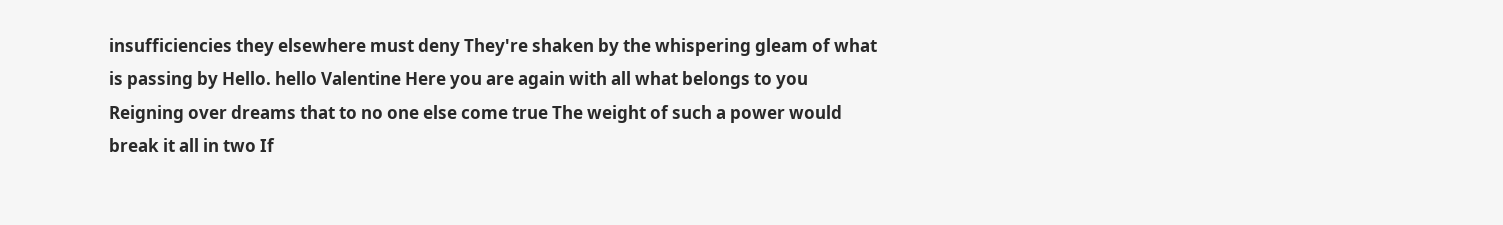insufficiencies they elsewhere must deny They're shaken by the whispering gleam of what is passing by Hello. hello Valentine Here you are again with all what belongs to you Reigning over dreams that to no one else come true The weight of such a power would break it all in two If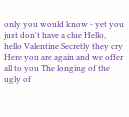only you would know - yet you just don't have a clue Hello, hello Valentine Secretly they cry Here you are again and we offer all to you The longing of the ugly of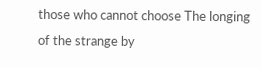those who cannot choose The longing of the strange by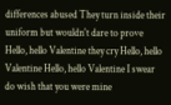differences abused They turn inside their uniform but wouldn't dare to prove Hello, hello Valentine they cry Hello, hello Valentine Hello, hello Valentine I swear do wish that you were mine